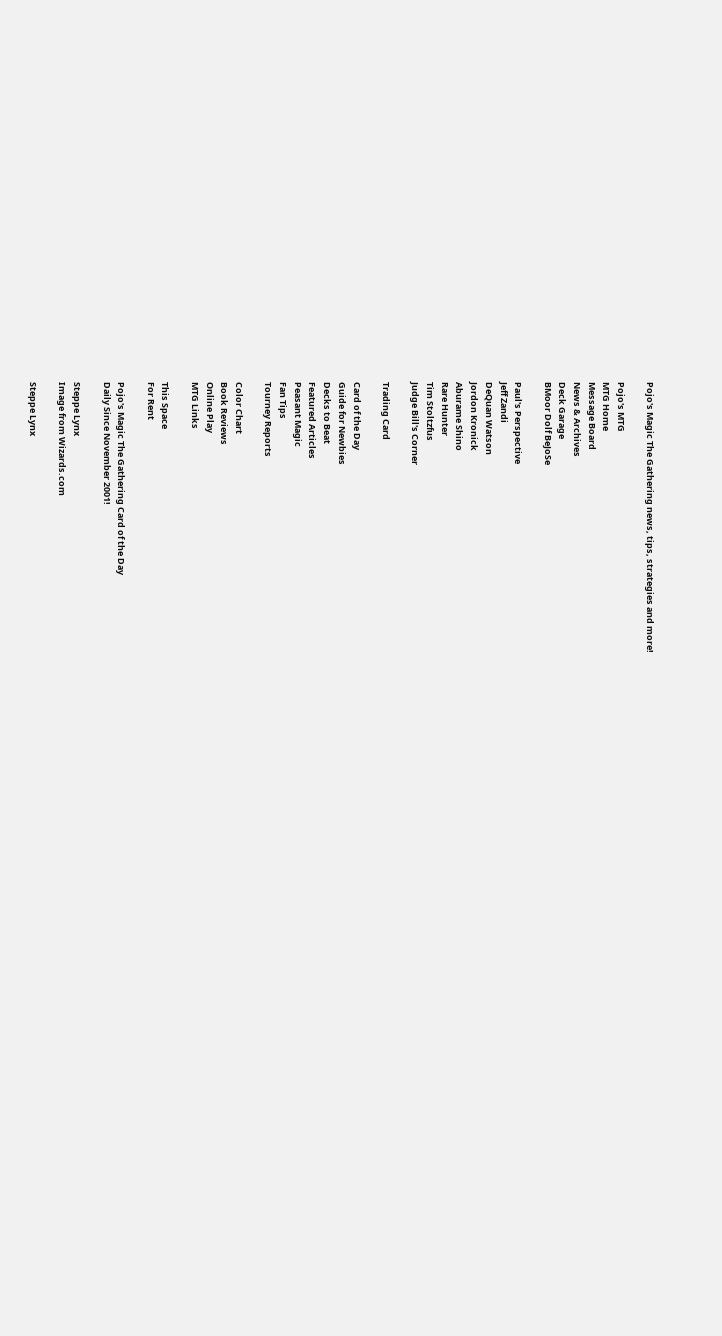Pojo's Magic The Gathering news, tips, strategies and more!

Pojo's MTG
MTG Home
Message Board
News & Archives
Deck Garage
BMoor Dolf BeJoSe

Paul's Perspective
Jeff Zandi
DeQuan Watson
Jordon Kronick
Aburame Shino
Rare Hunter
Tim Stoltzfus
Judge Bill's Corner

Trading Card

Card of the Day
Guide for Newbies
Decks to Beat
Featured Articles
Peasant Magic
Fan Tips
Tourney Reports

Color Chart
Book Reviews
Online Play
MTG Links

This Space
For Rent

Pojo's Magic The Gathering Card of the Day
Daily Since November 2001!

Steppe Lynx
Image from Wizards.com

Steppe Lynx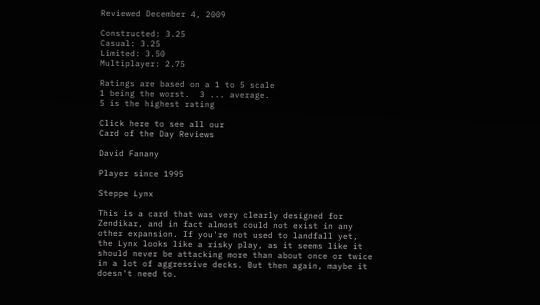Reviewed December 4, 2009

Constructed: 3.25
Casual: 3.25
Limited: 3.50
Multiplayer: 2.75

Ratings are based on a 1 to 5 scale
1 being the worst.  3 ... average.
5 is the highest rating

Click here to see all our
Card of the Day Reviews

David Fanany

Player since 1995

Steppe Lynx

This is a card that was very clearly designed for Zendikar, and in fact almost could not exist in any other expansion. If you're not used to landfall yet, the Lynx looks like a risky play, as it seems like it should never be attacking more than about once or twice in a lot of aggressive decks. But then again, maybe it doesn't need to.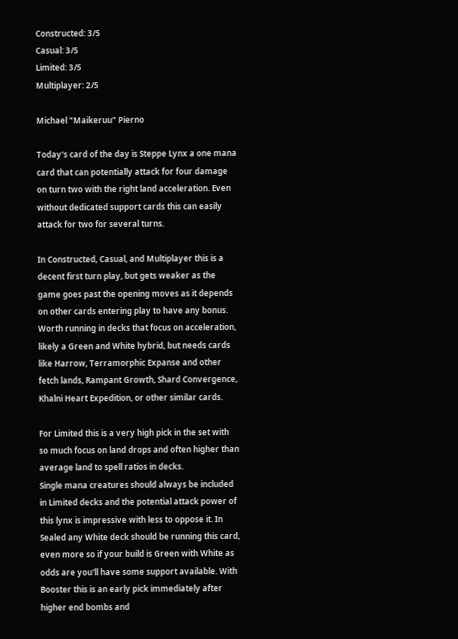Constructed: 3/5
Casual: 3/5
Limited: 3/5
Multiplayer: 2/5

Michael "Maikeruu" Pierno

Today's card of the day is Steppe Lynx a one mana card that can potentially attack for four damage on turn two with the right land acceleration. Even without dedicated support cards this can easily attack for two for several turns.

In Constructed, Casual, and Multiplayer this is a decent first turn play, but gets weaker as the game goes past the opening moves as it depends on other cards entering play to have any bonus. Worth running in decks that focus on acceleration, likely a Green and White hybrid, but needs cards like Harrow, Terramorphic Expanse and other fetch lands, Rampant Growth, Shard Convergence, Khalni Heart Expedition, or other similar cards.

For Limited this is a very high pick in the set with so much focus on land drops and often higher than average land to spell ratios in decks.
Single mana creatures should always be included in Limited decks and the potential attack power of this lynx is impressive with less to oppose it. In Sealed any White deck should be running this card, even more so if your build is Green with White as odds are you'll have some support available. With Booster this is an early pick immediately after higher end bombs and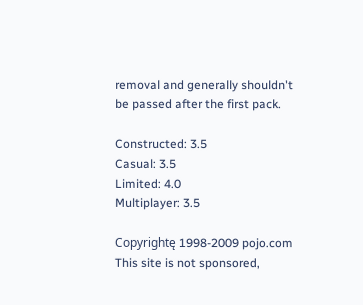removal and generally shouldn't be passed after the first pack.

Constructed: 3.5
Casual: 3.5
Limited: 4.0
Multiplayer: 3.5

Copyrightę 1998-2009 pojo.com
This site is not sponsored,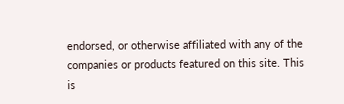endorsed, or otherwise affiliated with any of the companies or products featured on this site. This is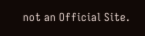not an Official Site.